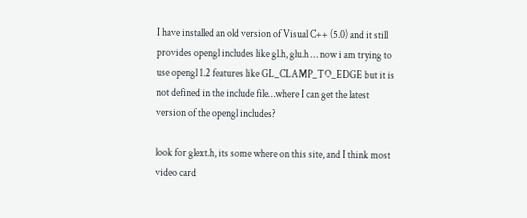I have installed an old version of Visual C++ (5.0) and it still provides opengl includes like gl.h, glu.h … now i am trying to use opengl 1.2 features like GL_CLAMP_TO_EDGE but it is not defined in the include file…where I can get the latest version of the opengl includes?

look for glext.h, its some where on this site, and I think most video card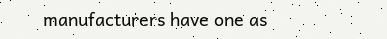manufacturers have one as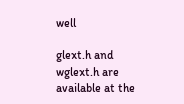well

glext.h and wglext.h are available at the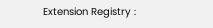Extension Registry :